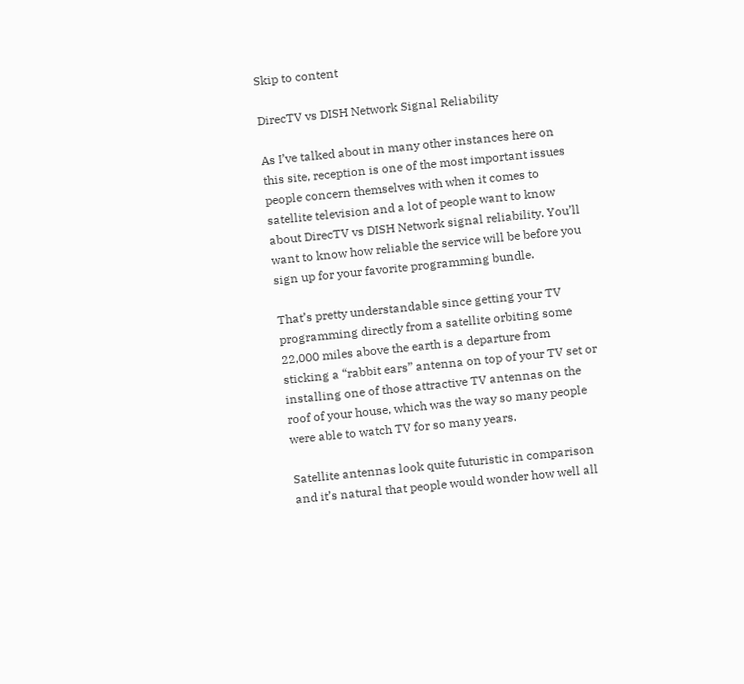Skip to content

DirecTV vs DISH Network Signal Reliability

As I’ve talked about in many other instances here on this site, reception is one of the most important issues people concern themselves with when it comes to satellite television and a lot of people want to know about DirecTV vs DISH Network signal reliability. You’ll want to know how reliable the service will be before you sign up for your favorite programming bundle.

That’s pretty understandable since getting your TV programming directly from a satellite orbiting some 22,000 miles above the earth is a departure from sticking a “rabbit ears” antenna on top of your TV set or installing one of those attractive TV antennas on the roof of your house, which was the way so many people were able to watch TV for so many years.

Satellite antennas look quite futuristic in comparison and it’s natural that people would wonder how well all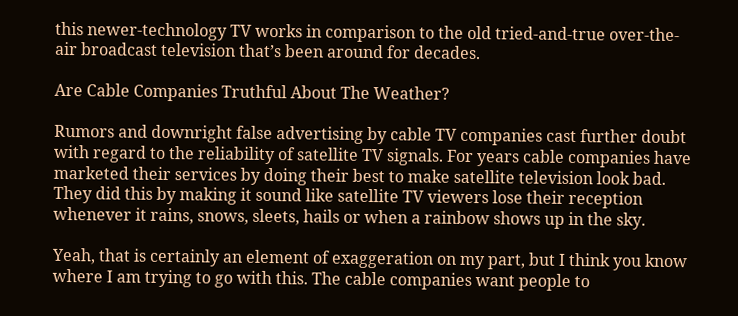this newer-technology TV works in comparison to the old tried-and-true over-the-air broadcast television that’s been around for decades.

Are Cable Companies Truthful About The Weather?

Rumors and downright false advertising by cable TV companies cast further doubt with regard to the reliability of satellite TV signals. For years cable companies have marketed their services by doing their best to make satellite television look bad. They did this by making it sound like satellite TV viewers lose their reception whenever it rains, snows, sleets, hails or when a rainbow shows up in the sky.

Yeah, that is certainly an element of exaggeration on my part, but I think you know where I am trying to go with this. The cable companies want people to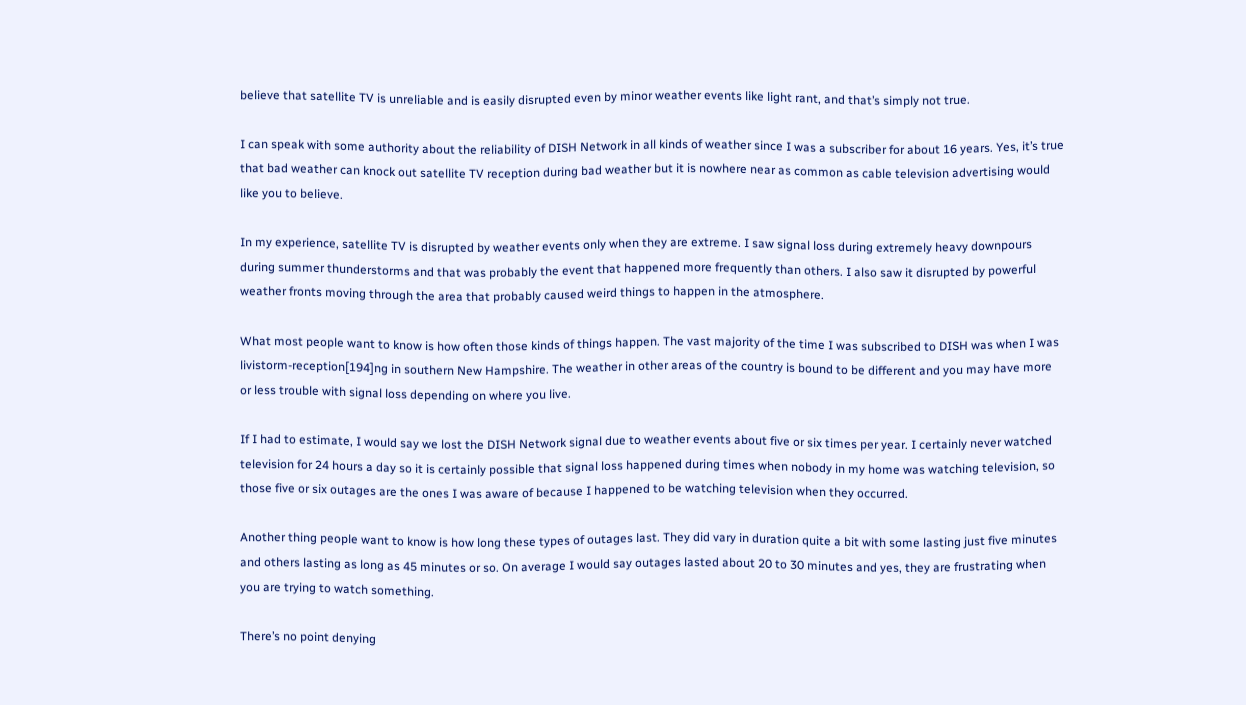believe that satellite TV is unreliable and is easily disrupted even by minor weather events like light rant, and that’s simply not true.

I can speak with some authority about the reliability of DISH Network in all kinds of weather since I was a subscriber for about 16 years. Yes, it’s true that bad weather can knock out satellite TV reception during bad weather but it is nowhere near as common as cable television advertising would like you to believe.

In my experience, satellite TV is disrupted by weather events only when they are extreme. I saw signal loss during extremely heavy downpours during summer thunderstorms and that was probably the event that happened more frequently than others. I also saw it disrupted by powerful weather fronts moving through the area that probably caused weird things to happen in the atmosphere.

What most people want to know is how often those kinds of things happen. The vast majority of the time I was subscribed to DISH was when I was livistorm-reception[194]ng in southern New Hampshire. The weather in other areas of the country is bound to be different and you may have more or less trouble with signal loss depending on where you live.

If I had to estimate, I would say we lost the DISH Network signal due to weather events about five or six times per year. I certainly never watched television for 24 hours a day so it is certainly possible that signal loss happened during times when nobody in my home was watching television, so those five or six outages are the ones I was aware of because I happened to be watching television when they occurred.

Another thing people want to know is how long these types of outages last. They did vary in duration quite a bit with some lasting just five minutes and others lasting as long as 45 minutes or so. On average I would say outages lasted about 20 to 30 minutes and yes, they are frustrating when you are trying to watch something.

There’s no point denying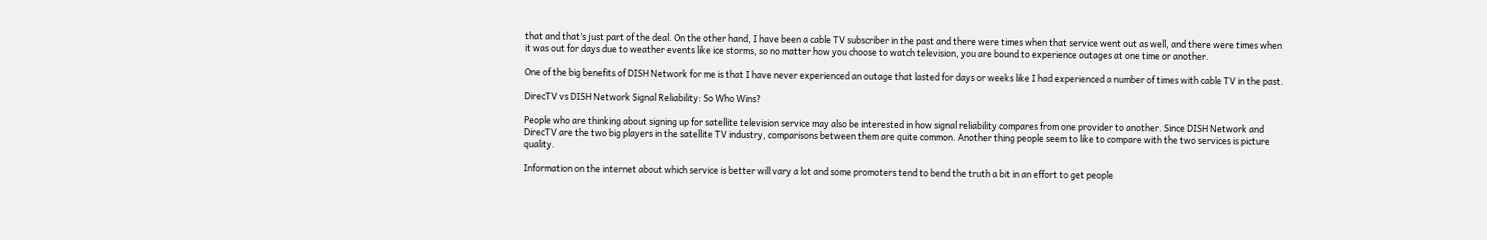that and that’s just part of the deal. On the other hand, I have been a cable TV subscriber in the past and there were times when that service went out as well, and there were times when it was out for days due to weather events like ice storms, so no matter how you choose to watch television, you are bound to experience outages at one time or another.

One of the big benefits of DISH Network for me is that I have never experienced an outage that lasted for days or weeks like I had experienced a number of times with cable TV in the past.

DirecTV vs DISH Network Signal Reliability: So Who Wins?

People who are thinking about signing up for satellite television service may also be interested in how signal reliability compares from one provider to another. Since DISH Network and DirecTV are the two big players in the satellite TV industry, comparisons between them are quite common. Another thing people seem to like to compare with the two services is picture quality.

Information on the internet about which service is better will vary a lot and some promoters tend to bend the truth a bit in an effort to get people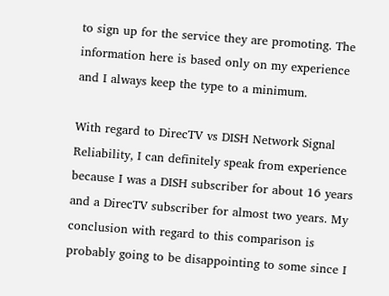to sign up for the service they are promoting. The information here is based only on my experience and I always keep the type to a minimum.

With regard to DirecTV vs DISH Network Signal Reliability, I can definitely speak from experience because I was a DISH subscriber for about 16 years and a DirecTV subscriber for almost two years. My conclusion with regard to this comparison is probably going to be disappointing to some since I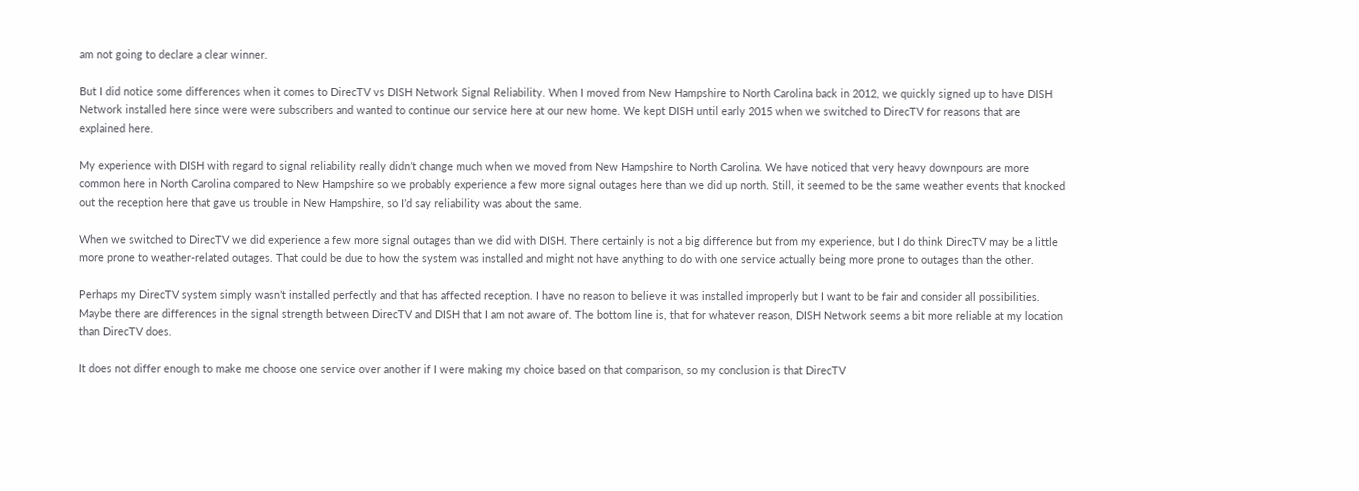am not going to declare a clear winner.

But I did notice some differences when it comes to DirecTV vs DISH Network Signal Reliability. When I moved from New Hampshire to North Carolina back in 2012, we quickly signed up to have DISH Network installed here since were were subscribers and wanted to continue our service here at our new home. We kept DISH until early 2015 when we switched to DirecTV for reasons that are explained here.

My experience with DISH with regard to signal reliability really didn’t change much when we moved from New Hampshire to North Carolina. We have noticed that very heavy downpours are more common here in North Carolina compared to New Hampshire so we probably experience a few more signal outages here than we did up north. Still, it seemed to be the same weather events that knocked out the reception here that gave us trouble in New Hampshire, so I’d say reliability was about the same.

When we switched to DirecTV we did experience a few more signal outages than we did with DISH. There certainly is not a big difference but from my experience, but I do think DirecTV may be a little more prone to weather-related outages. That could be due to how the system was installed and might not have anything to do with one service actually being more prone to outages than the other.

Perhaps my DirecTV system simply wasn’t installed perfectly and that has affected reception. I have no reason to believe it was installed improperly but I want to be fair and consider all possibilities. Maybe there are differences in the signal strength between DirecTV and DISH that I am not aware of. The bottom line is, that for whatever reason, DISH Network seems a bit more reliable at my location than DirecTV does.

It does not differ enough to make me choose one service over another if I were making my choice based on that comparison, so my conclusion is that DirecTV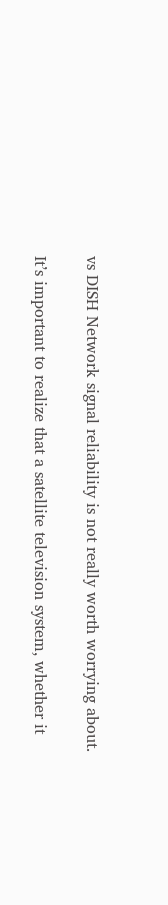vs DISH Network signal reliability is not really worth worrying about.

It’s important to realize that a satellite television system, whether it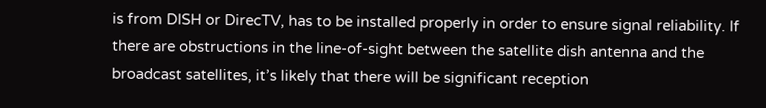is from DISH or DirecTV, has to be installed properly in order to ensure signal reliability. If there are obstructions in the line-of-sight between the satellite dish antenna and the broadcast satellites, it’s likely that there will be significant reception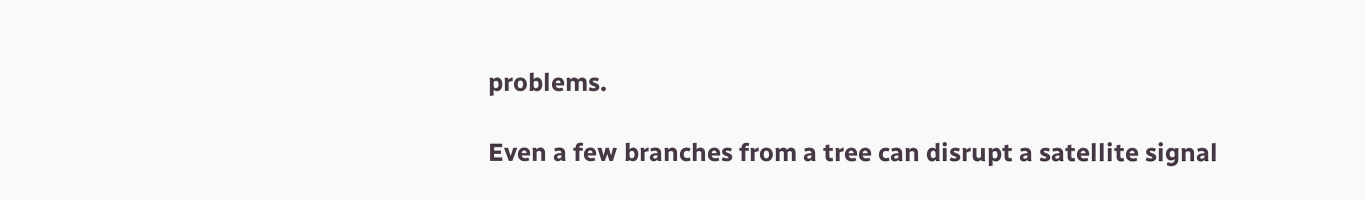problems.

Even a few branches from a tree can disrupt a satellite signal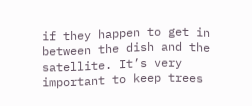if they happen to get in between the dish and the satellite. It’s very important to keep trees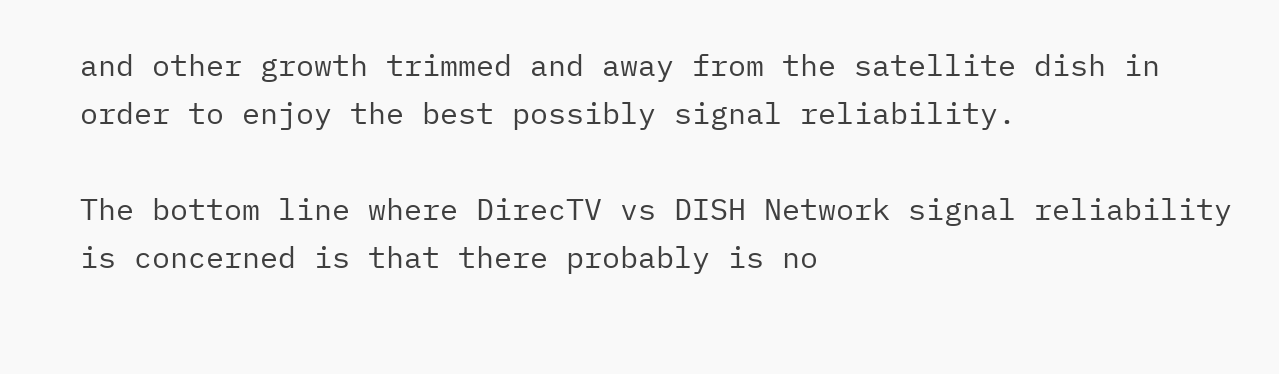and other growth trimmed and away from the satellite dish in order to enjoy the best possibly signal reliability.

The bottom line where DirecTV vs DISH Network signal reliability is concerned is that there probably is no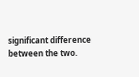significant difference between the two.